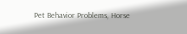Pet Behavior Problems, Horse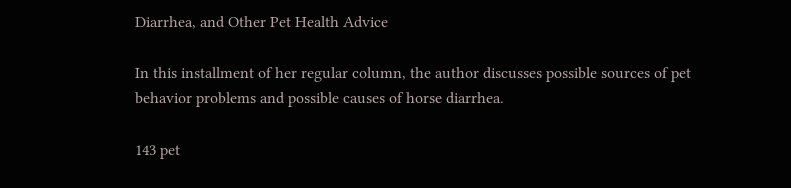Diarrhea, and Other Pet Health Advice

In this installment of her regular column, the author discusses possible sources of pet behavior problems and possible causes of horse diarrhea.

143 pet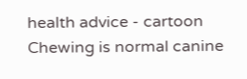health advice - cartoon
Chewing is normal canine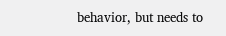behavior, but needs to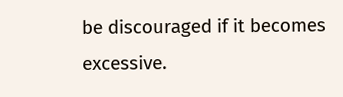be discouraged if it becomes excessive.